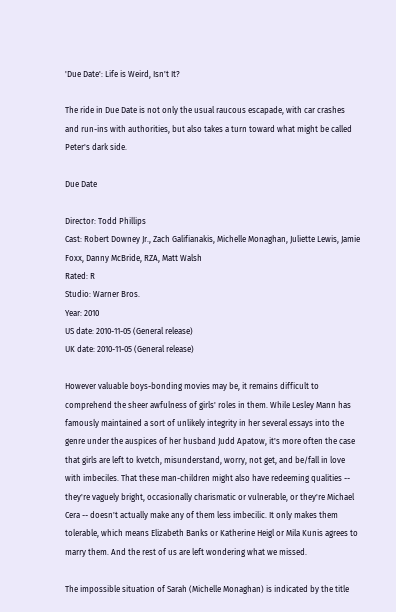'Due Date': Life is Weird, Isn't It?

The ride in Due Date is not only the usual raucous escapade, with car crashes and run-ins with authorities, but also takes a turn toward what might be called Peter's dark side.

Due Date

Director: Todd Phillips
Cast: Robert Downey Jr., Zach Galifianakis, Michelle Monaghan, Juliette Lewis, Jamie Foxx, Danny McBride, RZA, Matt Walsh
Rated: R
Studio: Warner Bros.
Year: 2010
US date: 2010-11-05 (General release)
UK date: 2010-11-05 (General release)

However valuable boys-bonding movies may be, it remains difficult to comprehend the sheer awfulness of girls' roles in them. While Lesley Mann has famously maintained a sort of unlikely integrity in her several essays into the genre under the auspices of her husband Judd Apatow, it's more often the case that girls are left to kvetch, misunderstand, worry, not get, and be/fall in love with imbeciles. That these man-children might also have redeeming qualities -- they're vaguely bright, occasionally charismatic or vulnerable, or they're Michael Cera -- doesn't actually make any of them less imbecilic. It only makes them tolerable, which means Elizabeth Banks or Katherine Heigl or Mila Kunis agrees to marry them. And the rest of us are left wondering what we missed.

The impossible situation of Sarah (Michelle Monaghan) is indicated by the title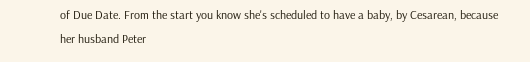of Due Date. From the start you know she's scheduled to have a baby, by Cesarean, because her husband Peter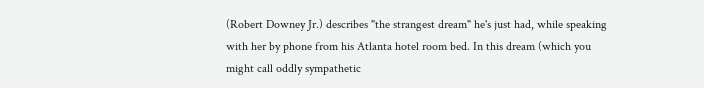(Robert Downey Jr.) describes "the strangest dream" he's just had, while speaking with her by phone from his Atlanta hotel room bed. In this dream (which you might call oddly sympathetic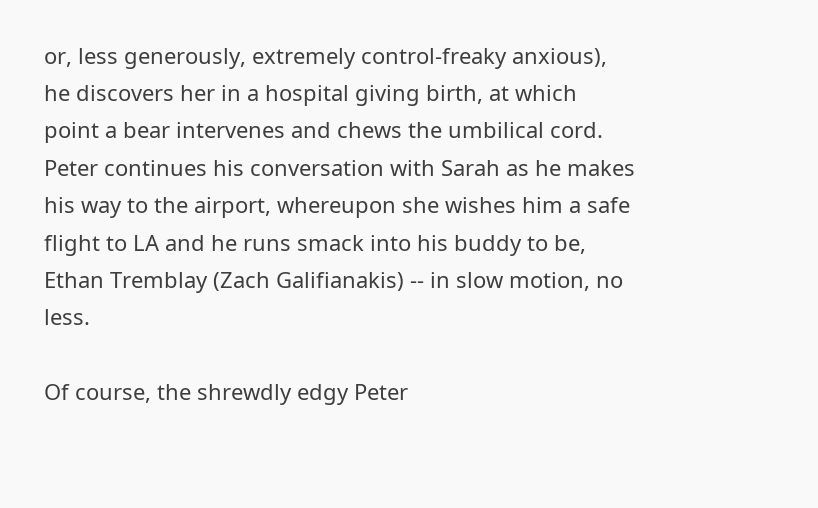or, less generously, extremely control-freaky anxious), he discovers her in a hospital giving birth, at which point a bear intervenes and chews the umbilical cord. Peter continues his conversation with Sarah as he makes his way to the airport, whereupon she wishes him a safe flight to LA and he runs smack into his buddy to be, Ethan Tremblay (Zach Galifianakis) -- in slow motion, no less.

Of course, the shrewdly edgy Peter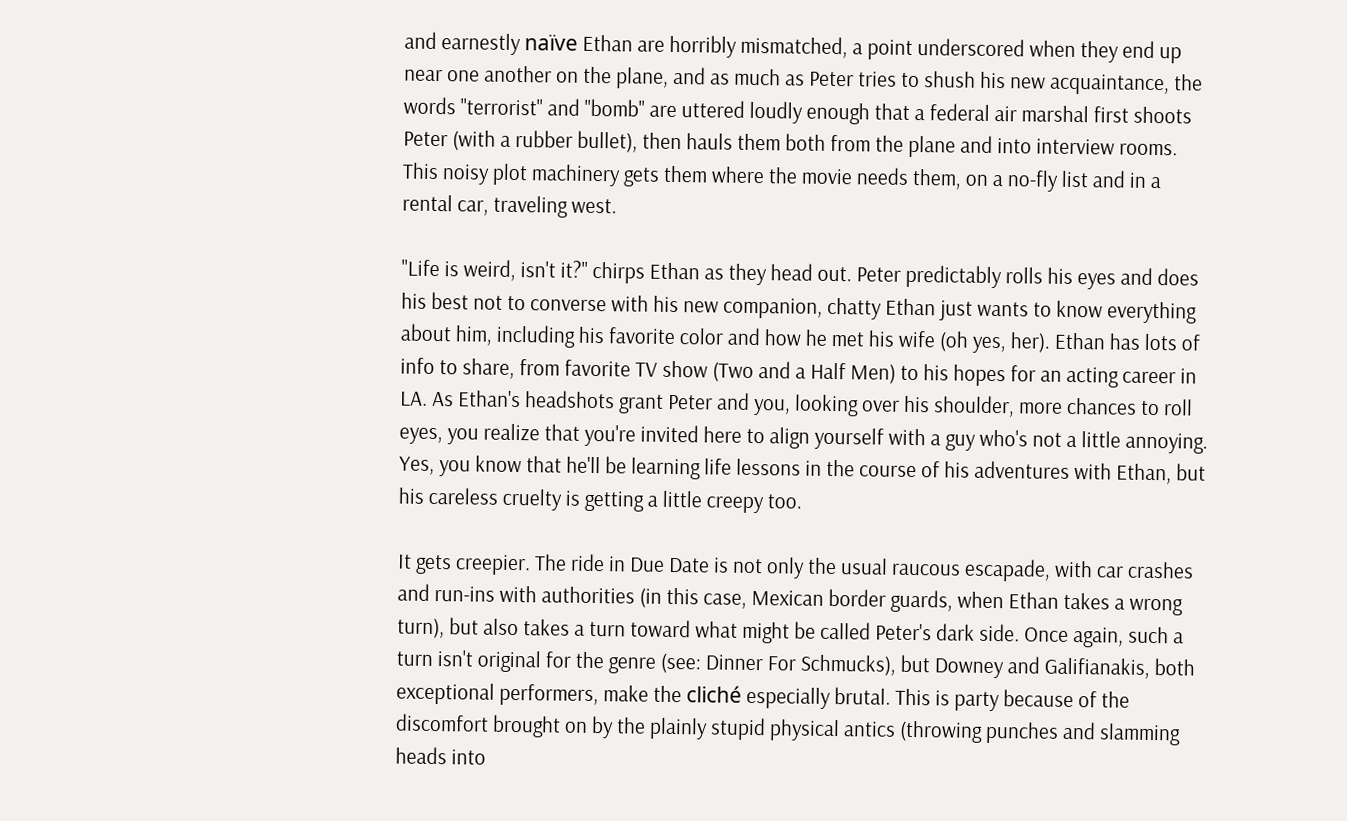and earnestly naïve Ethan are horribly mismatched, a point underscored when they end up near one another on the plane, and as much as Peter tries to shush his new acquaintance, the words "terrorist" and "bomb" are uttered loudly enough that a federal air marshal first shoots Peter (with a rubber bullet), then hauls them both from the plane and into interview rooms. This noisy plot machinery gets them where the movie needs them, on a no-fly list and in a rental car, traveling west.

"Life is weird, isn't it?" chirps Ethan as they head out. Peter predictably rolls his eyes and does his best not to converse with his new companion, chatty Ethan just wants to know everything about him, including his favorite color and how he met his wife (oh yes, her). Ethan has lots of info to share, from favorite TV show (Two and a Half Men) to his hopes for an acting career in LA. As Ethan's headshots grant Peter and you, looking over his shoulder, more chances to roll eyes, you realize that you're invited here to align yourself with a guy who's not a little annoying. Yes, you know that he'll be learning life lessons in the course of his adventures with Ethan, but his careless cruelty is getting a little creepy too.

It gets creepier. The ride in Due Date is not only the usual raucous escapade, with car crashes and run-ins with authorities (in this case, Mexican border guards, when Ethan takes a wrong turn), but also takes a turn toward what might be called Peter's dark side. Once again, such a turn isn't original for the genre (see: Dinner For Schmucks), but Downey and Galifianakis, both exceptional performers, make the cliché especially brutal. This is party because of the discomfort brought on by the plainly stupid physical antics (throwing punches and slamming heads into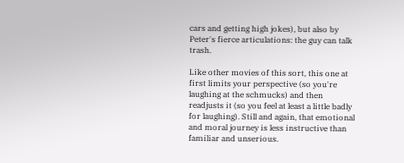cars and getting high jokes), but also by Peter's fierce articulations: the guy can talk trash.

Like other movies of this sort, this one at first limits your perspective (so you're laughing at the schmucks) and then readjusts it (so you feel at least a little badly for laughing). Still and again, that emotional and moral journey is less instructive than familiar and unserious.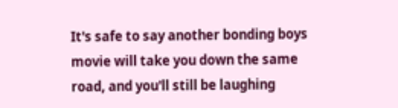It's safe to say another bonding boys movie will take you down the same road, and you'll still be laughing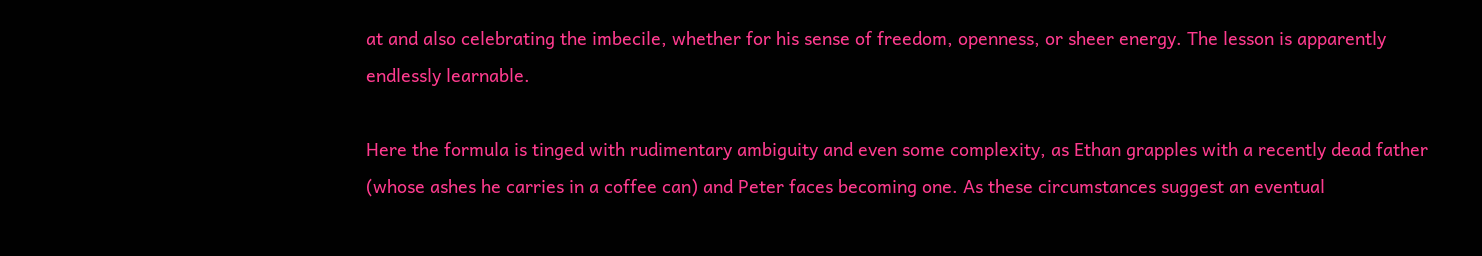at and also celebrating the imbecile, whether for his sense of freedom, openness, or sheer energy. The lesson is apparently endlessly learnable.

Here the formula is tinged with rudimentary ambiguity and even some complexity, as Ethan grapples with a recently dead father (whose ashes he carries in a coffee can) and Peter faces becoming one. As these circumstances suggest an eventual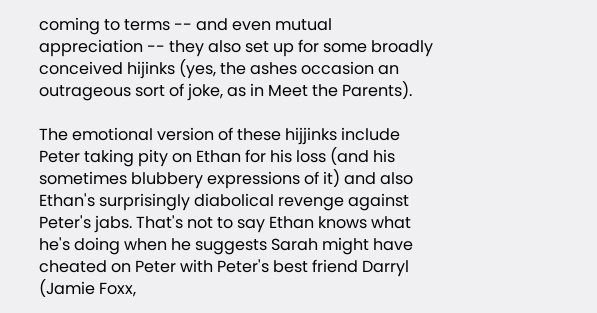coming to terms -- and even mutual appreciation -- they also set up for some broadly conceived hijinks (yes, the ashes occasion an outrageous sort of joke, as in Meet the Parents).

The emotional version of these hijjinks include Peter taking pity on Ethan for his loss (and his sometimes blubbery expressions of it) and also Ethan's surprisingly diabolical revenge against Peter's jabs. That's not to say Ethan knows what he's doing when he suggests Sarah might have cheated on Peter with Peter's best friend Darryl (Jamie Foxx,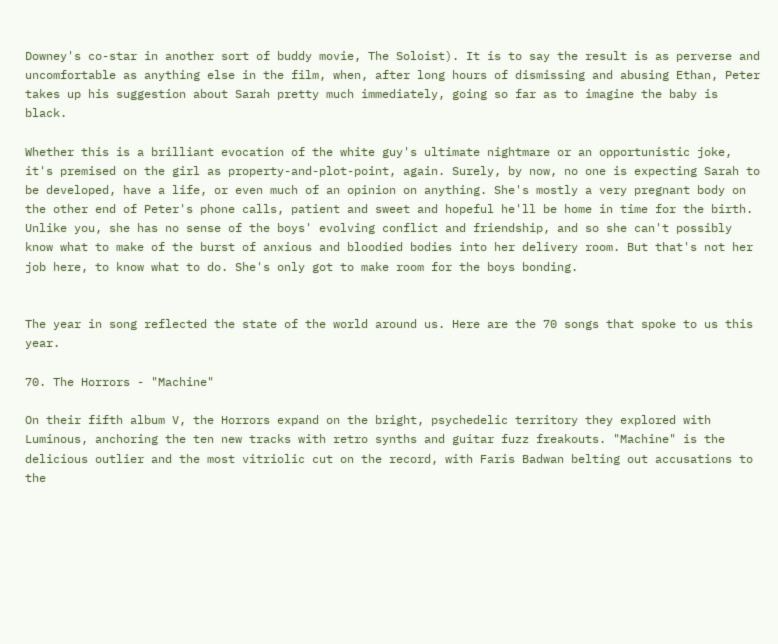Downey's co-star in another sort of buddy movie, The Soloist). It is to say the result is as perverse and uncomfortable as anything else in the film, when, after long hours of dismissing and abusing Ethan, Peter takes up his suggestion about Sarah pretty much immediately, going so far as to imagine the baby is black.

Whether this is a brilliant evocation of the white guy's ultimate nightmare or an opportunistic joke, it's premised on the girl as property-and-plot-point, again. Surely, by now, no one is expecting Sarah to be developed, have a life, or even much of an opinion on anything. She's mostly a very pregnant body on the other end of Peter's phone calls, patient and sweet and hopeful he'll be home in time for the birth. Unlike you, she has no sense of the boys' evolving conflict and friendship, and so she can't possibly know what to make of the burst of anxious and bloodied bodies into her delivery room. But that's not her job here, to know what to do. She's only got to make room for the boys bonding.


The year in song reflected the state of the world around us. Here are the 70 songs that spoke to us this year.

70. The Horrors - "Machine"

On their fifth album V, the Horrors expand on the bright, psychedelic territory they explored with Luminous, anchoring the ten new tracks with retro synths and guitar fuzz freakouts. "Machine" is the delicious outlier and the most vitriolic cut on the record, with Faris Badwan belting out accusations to the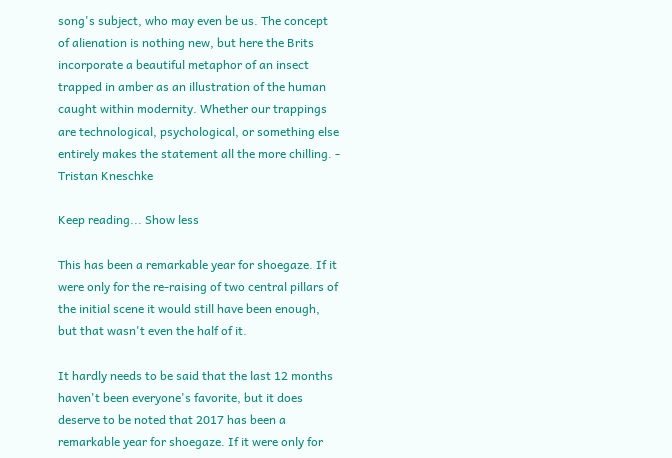song's subject, who may even be us. The concept of alienation is nothing new, but here the Brits incorporate a beautiful metaphor of an insect trapped in amber as an illustration of the human caught within modernity. Whether our trappings are technological, psychological, or something else entirely makes the statement all the more chilling. - Tristan Kneschke

Keep reading... Show less

This has been a remarkable year for shoegaze. If it were only for the re-raising of two central pillars of the initial scene it would still have been enough, but that wasn't even the half of it.

It hardly needs to be said that the last 12 months haven't been everyone's favorite, but it does deserve to be noted that 2017 has been a remarkable year for shoegaze. If it were only for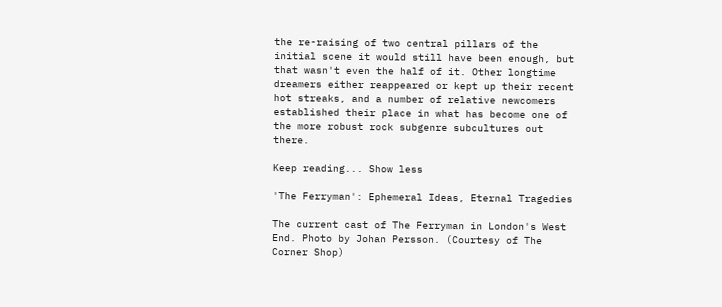the re-raising of two central pillars of the initial scene it would still have been enough, but that wasn't even the half of it. Other longtime dreamers either reappeared or kept up their recent hot streaks, and a number of relative newcomers established their place in what has become one of the more robust rock subgenre subcultures out there.

Keep reading... Show less

'The Ferryman': Ephemeral Ideas, Eternal Tragedies

The current cast of The Ferryman in London's West End. Photo by Johan Persson. (Courtesy of The Corner Shop)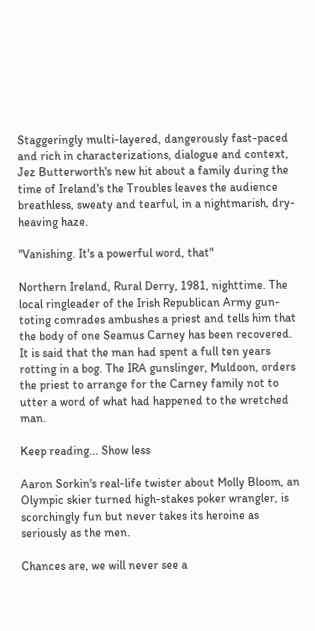Staggeringly multi-layered, dangerously fast-paced and rich in characterizations, dialogue and context, Jez Butterworth's new hit about a family during the time of Ireland's the Troubles leaves the audience breathless, sweaty and tearful, in a nightmarish, dry-heaving haze.

"Vanishing. It's a powerful word, that"

Northern Ireland, Rural Derry, 1981, nighttime. The local ringleader of the Irish Republican Army gun-toting comrades ambushes a priest and tells him that the body of one Seamus Carney has been recovered. It is said that the man had spent a full ten years rotting in a bog. The IRA gunslinger, Muldoon, orders the priest to arrange for the Carney family not to utter a word of what had happened to the wretched man.

Keep reading... Show less

Aaron Sorkin's real-life twister about Molly Bloom, an Olympic skier turned high-stakes poker wrangler, is scorchingly fun but never takes its heroine as seriously as the men.

Chances are, we will never see a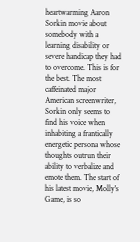heartwarming Aaron Sorkin movie about somebody with a learning disability or severe handicap they had to overcome. This is for the best. The most caffeinated major American screenwriter, Sorkin only seems to find his voice when inhabiting a frantically energetic persona whose thoughts outrun their ability to verbalize and emote them. The start of his latest movie, Molly's Game, is so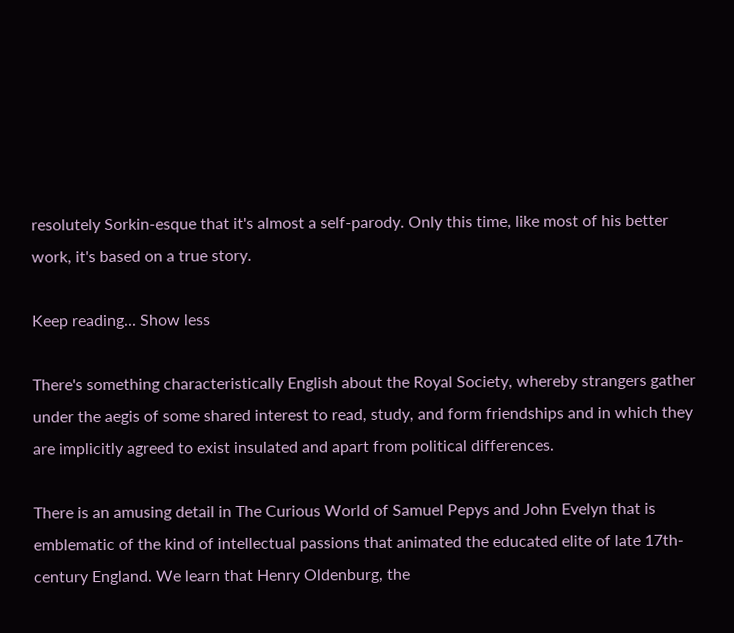resolutely Sorkin-esque that it's almost a self-parody. Only this time, like most of his better work, it's based on a true story.

Keep reading... Show less

There's something characteristically English about the Royal Society, whereby strangers gather under the aegis of some shared interest to read, study, and form friendships and in which they are implicitly agreed to exist insulated and apart from political differences.

There is an amusing detail in The Curious World of Samuel Pepys and John Evelyn that is emblematic of the kind of intellectual passions that animated the educated elite of late 17th-century England. We learn that Henry Oldenburg, the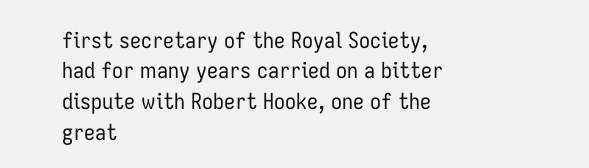first secretary of the Royal Society, had for many years carried on a bitter dispute with Robert Hooke, one of the great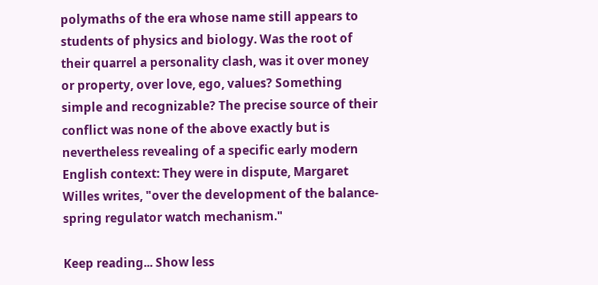polymaths of the era whose name still appears to students of physics and biology. Was the root of their quarrel a personality clash, was it over money or property, over love, ego, values? Something simple and recognizable? The precise source of their conflict was none of the above exactly but is nevertheless revealing of a specific early modern English context: They were in dispute, Margaret Willes writes, "over the development of the balance-spring regulator watch mechanism."

Keep reading... Show less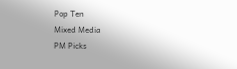Pop Ten
Mixed Media
PM Picks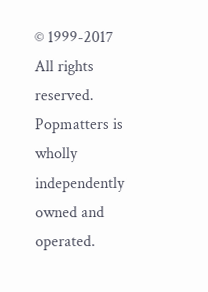© 1999-2017 All rights reserved.
Popmatters is wholly independently owned and operated.